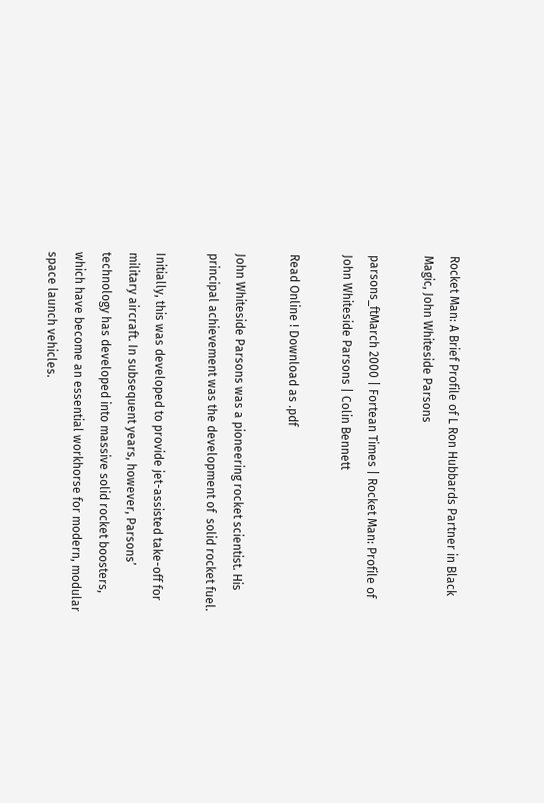Rocket Man: A Brief Profile of L Ron Hubbards Partner in Black Magic, John Whiteside Parsons

parsons_ftMarch 2000 | Fortean Times | Rocket Man: Profile of John Whiteside Parsons | Colin Bennett

Read Online ! Download as .pdf

John Whiteside Parsons was a pioneering rocket scientist. His principal achievement was the development of  solid rocket fuel.

Initially, this was developed to provide jet-assisted take-off for military aircraft. In subsequent years, however, Parsons’ technology has developed into massive solid rocket boosters, which have become an essential workhorse for modern, modular space launch vehicles.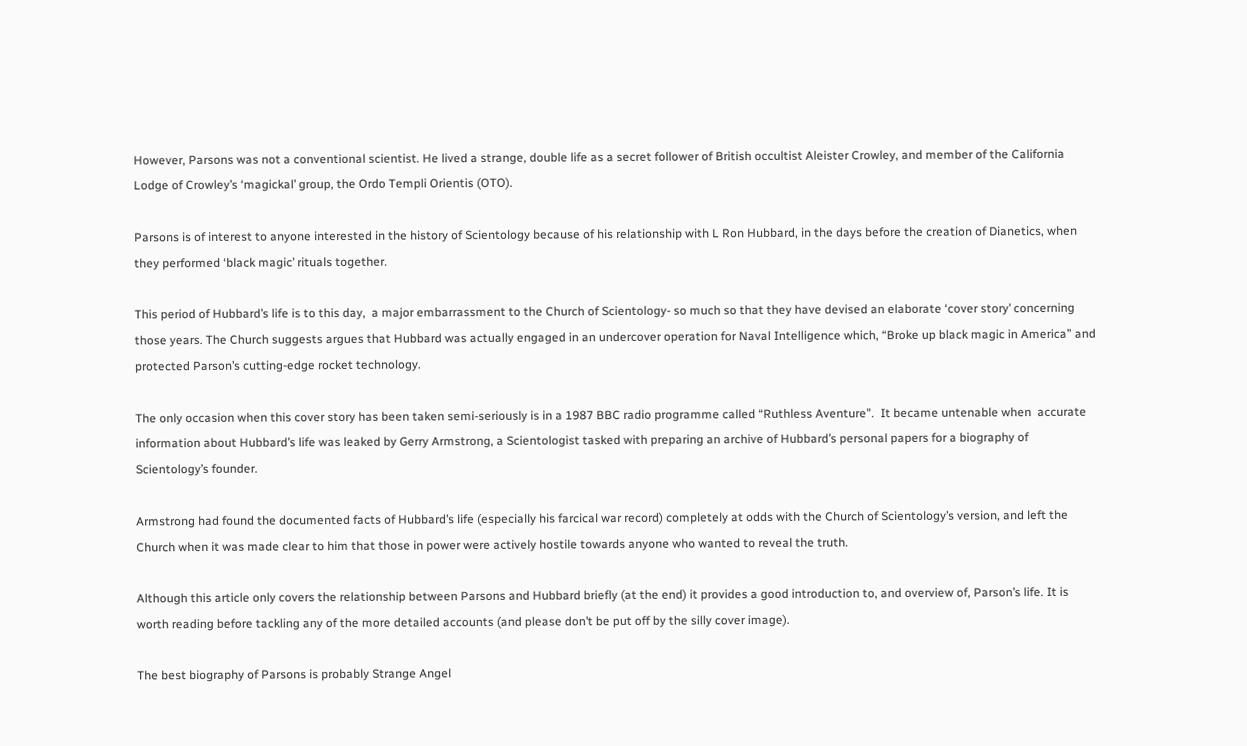However, Parsons was not a conventional scientist. He lived a strange, double life as a secret follower of British occultist Aleister Crowley, and member of the California Lodge of Crowley’s ‘magickal’ group, the Ordo Templi Orientis (OTO).

Parsons is of interest to anyone interested in the history of Scientology because of his relationship with L Ron Hubbard, in the days before the creation of Dianetics, when they performed ‘black magic’ rituals together.

This period of Hubbard’s life is to this day,  a major embarrassment to the Church of Scientology- so much so that they have devised an elaborate ‘cover story’ concerning those years. The Church suggests argues that Hubbard was actually engaged in an undercover operation for Naval Intelligence which, “Broke up black magic in America” and protected Parson’s cutting-edge rocket technology.

The only occasion when this cover story has been taken semi-seriously is in a 1987 BBC radio programme called “Ruthless Aventure”.  It became untenable when  accurate information about Hubbard’s life was leaked by Gerry Armstrong, a Scientologist tasked with preparing an archive of Hubbard’s personal papers for a biography of Scientology’s founder.

Armstrong had found the documented facts of Hubbard’s life (especially his farcical war record) completely at odds with the Church of Scientology’s version, and left the Church when it was made clear to him that those in power were actively hostile towards anyone who wanted to reveal the truth.

Although this article only covers the relationship between Parsons and Hubbard briefly (at the end) it provides a good introduction to, and overview of, Parson’s life. It is worth reading before tackling any of the more detailed accounts (and please don’t be put off by the silly cover image).

The best biography of Parsons is probably Strange Angel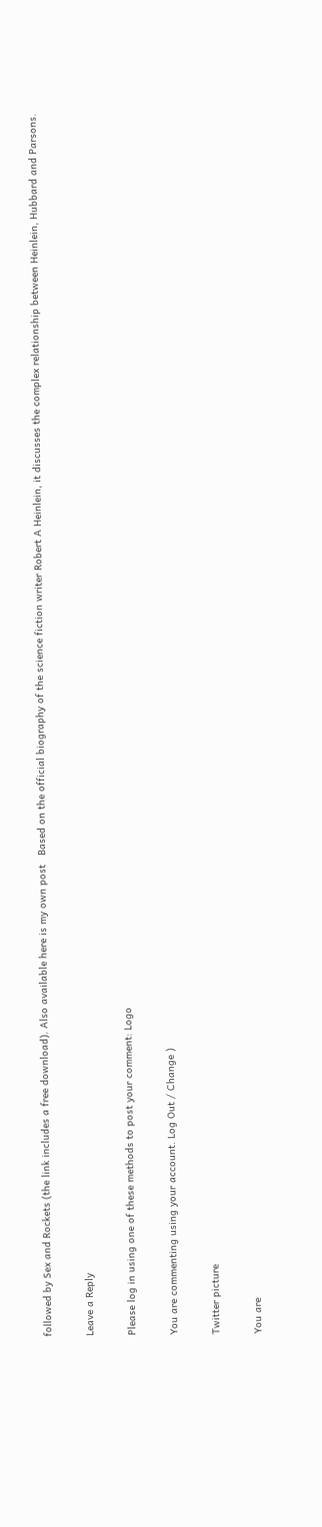followed by Sex and Rockets (the link includes a free download). Also available here is my own post   Based on the official biography of the science fiction writer Robert A Heinlein, it discusses the complex relationship between Heinlein, Hubbard and Parsons.

Leave a Reply

Please log in using one of these methods to post your comment: Logo

You are commenting using your account. Log Out / Change )

Twitter picture

You are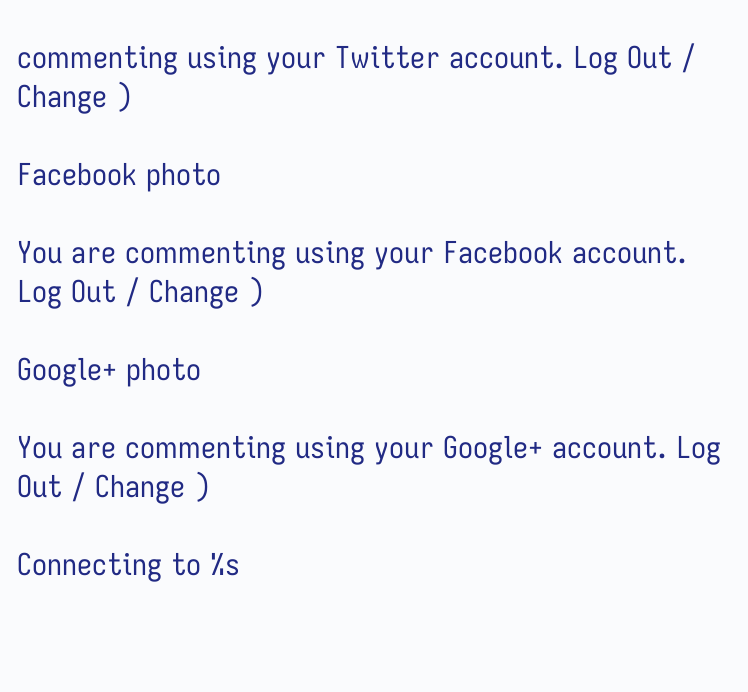commenting using your Twitter account. Log Out / Change )

Facebook photo

You are commenting using your Facebook account. Log Out / Change )

Google+ photo

You are commenting using your Google+ account. Log Out / Change )

Connecting to %s